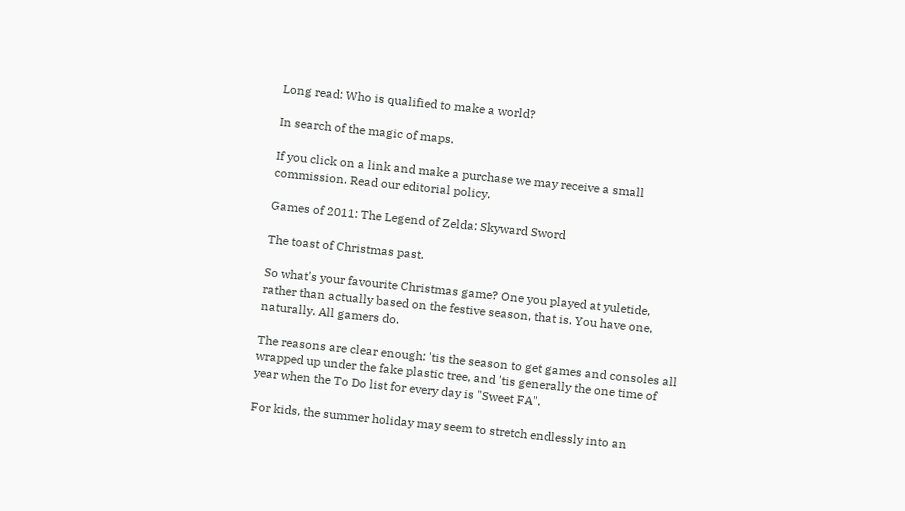Long read: Who is qualified to make a world?

In search of the magic of maps.

If you click on a link and make a purchase we may receive a small commission. Read our editorial policy.

Games of 2011: The Legend of Zelda: Skyward Sword

The toast of Christmas past.

So what's your favourite Christmas game? One you played at yuletide, rather than actually based on the festive season, that is. You have one, naturally. All gamers do.

The reasons are clear enough: 'tis the season to get games and consoles all wrapped up under the fake plastic tree, and 'tis generally the one time of year when the To Do list for every day is "Sweet FA".

For kids, the summer holiday may seem to stretch endlessly into an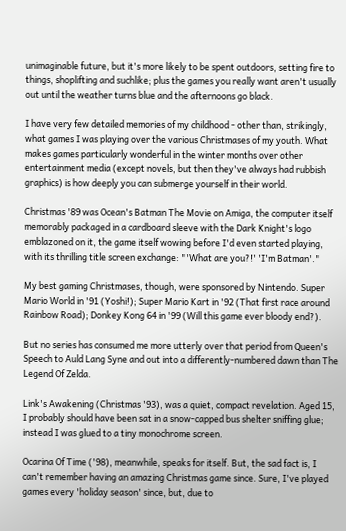unimaginable future, but it's more likely to be spent outdoors, setting fire to things, shoplifting and suchlike; plus the games you really want aren't usually out until the weather turns blue and the afternoons go black.

I have very few detailed memories of my childhood - other than, strikingly, what games I was playing over the various Christmases of my youth. What makes games particularly wonderful in the winter months over other entertainment media (except novels, but then they've always had rubbish graphics) is how deeply you can submerge yourself in their world.

Christmas '89 was Ocean's Batman The Movie on Amiga, the computer itself memorably packaged in a cardboard sleeve with the Dark Knight's logo emblazoned on it, the game itself wowing before I'd even started playing, with its thrilling title screen exchange: "'What are you?!' 'I'm Batman'."

My best gaming Christmases, though, were sponsored by Nintendo. Super Mario World in '91 (Yoshi!); Super Mario Kart in '92 (That first race around Rainbow Road); Donkey Kong 64 in '99 (Will this game ever bloody end?).

But no series has consumed me more utterly over that period from Queen's Speech to Auld Lang Syne and out into a differently-numbered dawn than The Legend Of Zelda.

Link's Awakening (Christmas '93), was a quiet, compact revelation. Aged 15, I probably should have been sat in a snow-capped bus shelter sniffing glue; instead I was glued to a tiny monochrome screen.

Ocarina Of Time ('98), meanwhile, speaks for itself. But, the sad fact is, I can't remember having an amazing Christmas game since. Sure, I've played games every 'holiday season' since, but, due to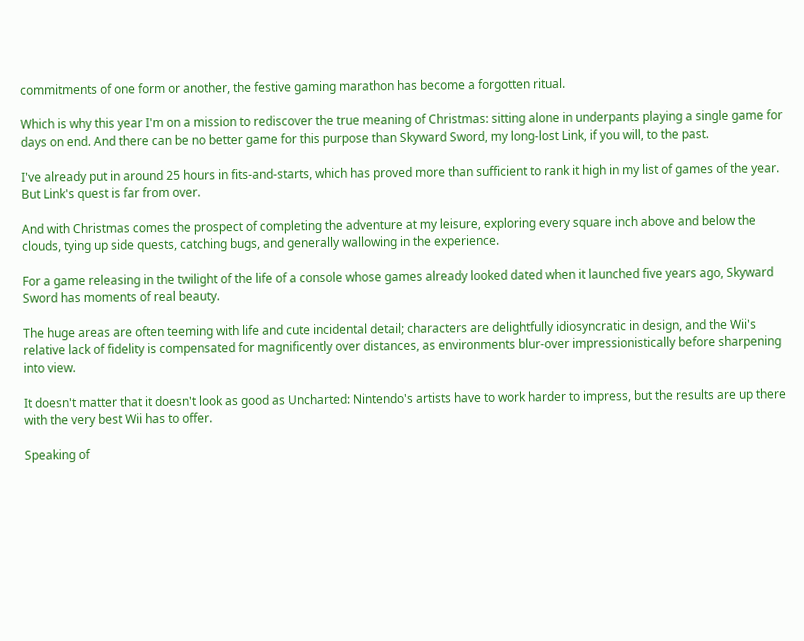commitments of one form or another, the festive gaming marathon has become a forgotten ritual.

Which is why this year I'm on a mission to rediscover the true meaning of Christmas: sitting alone in underpants playing a single game for days on end. And there can be no better game for this purpose than Skyward Sword, my long-lost Link, if you will, to the past.

I've already put in around 25 hours in fits-and-starts, which has proved more than sufficient to rank it high in my list of games of the year. But Link's quest is far from over.

And with Christmas comes the prospect of completing the adventure at my leisure, exploring every square inch above and below the clouds, tying up side quests, catching bugs, and generally wallowing in the experience.

For a game releasing in the twilight of the life of a console whose games already looked dated when it launched five years ago, Skyward Sword has moments of real beauty.

The huge areas are often teeming with life and cute incidental detail; characters are delightfully idiosyncratic in design, and the Wii's relative lack of fidelity is compensated for magnificently over distances, as environments blur-over impressionistically before sharpening into view.

It doesn't matter that it doesn't look as good as Uncharted: Nintendo's artists have to work harder to impress, but the results are up there with the very best Wii has to offer.

Speaking of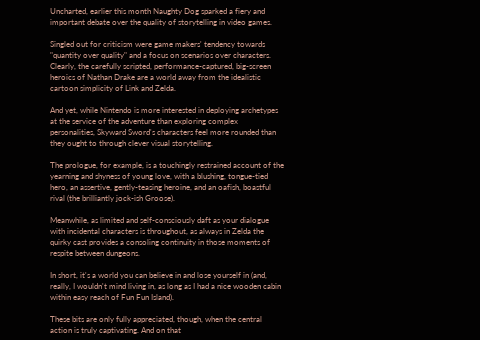Uncharted, earlier this month Naughty Dog sparked a fiery and important debate over the quality of storytelling in video games.

Singled out for criticism were game makers' tendency towards "quantity over quality" and a focus on scenarios over characters. Clearly, the carefully scripted, performance-captured, big-screen heroics of Nathan Drake are a world away from the idealistic cartoon simplicity of Link and Zelda.

And yet, while Nintendo is more interested in deploying archetypes at the service of the adventure than exploring complex personalities, Skyward Sword's characters feel more rounded than they ought to through clever visual storytelling.

The prologue, for example, is a touchingly restrained account of the yearning and shyness of young love, with a blushing, tongue-tied hero, an assertive, gently-teasing heroine, and an oafish, boastful rival (the brilliantly jock-ish Groose).

Meanwhile, as limited and self-consciously daft as your dialogue with incidental characters is throughout, as always in Zelda the quirky cast provides a consoling continuity in those moments of respite between dungeons.

In short, it's a world you can believe in and lose yourself in (and, really, I wouldn't mind living in, as long as I had a nice wooden cabin within easy reach of Fun Fun Island).

These bits are only fully appreciated, though, when the central action is truly captivating. And on that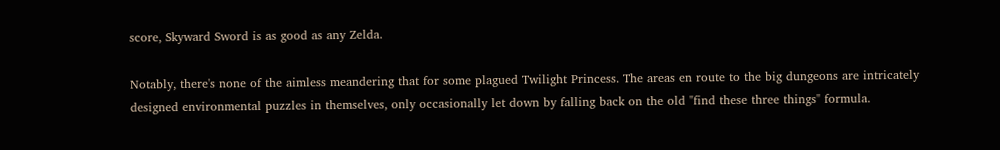score, Skyward Sword is as good as any Zelda.

Notably, there's none of the aimless meandering that for some plagued Twilight Princess. The areas en route to the big dungeons are intricately designed environmental puzzles in themselves, only occasionally let down by falling back on the old "find these three things" formula.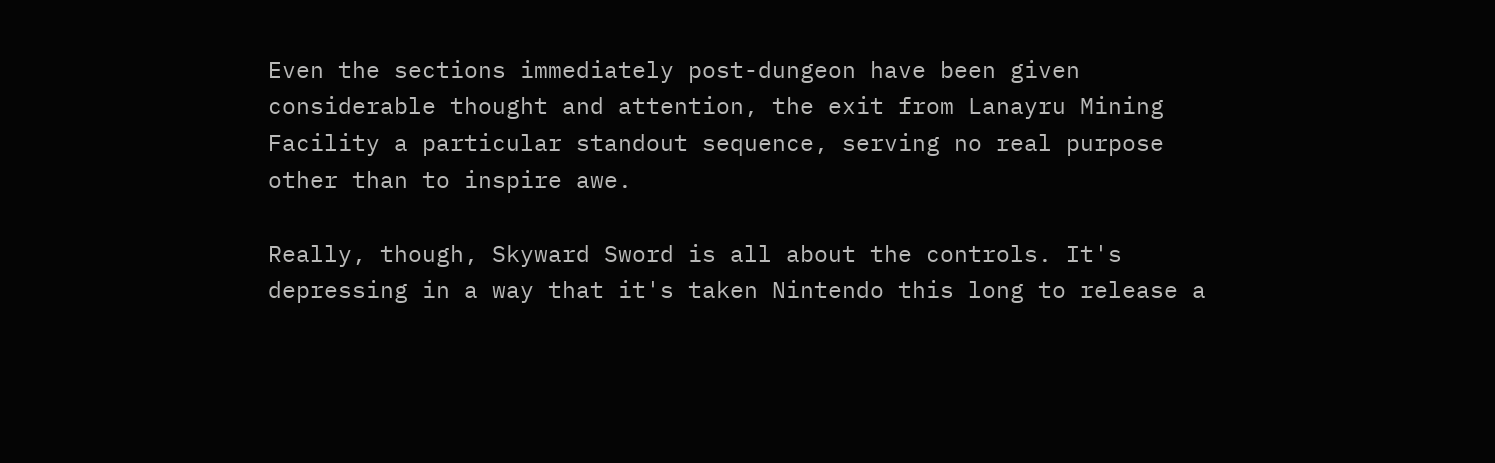Even the sections immediately post-dungeon have been given considerable thought and attention, the exit from Lanayru Mining Facility a particular standout sequence, serving no real purpose other than to inspire awe.

Really, though, Skyward Sword is all about the controls. It's depressing in a way that it's taken Nintendo this long to release a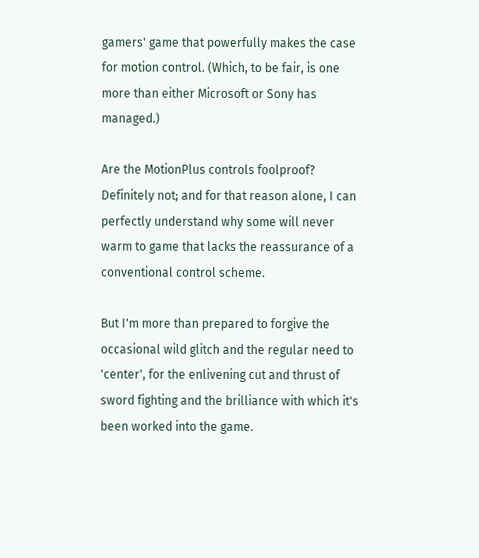gamers' game that powerfully makes the case for motion control. (Which, to be fair, is one more than either Microsoft or Sony has managed.)

Are the MotionPlus controls foolproof? Definitely not; and for that reason alone, I can perfectly understand why some will never warm to game that lacks the reassurance of a conventional control scheme.

But I'm more than prepared to forgive the occasional wild glitch and the regular need to 'center', for the enlivening cut and thrust of sword fighting and the brilliance with which it's been worked into the game.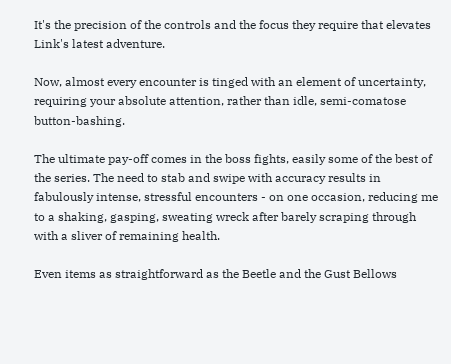It's the precision of the controls and the focus they require that elevates Link's latest adventure.

Now, almost every encounter is tinged with an element of uncertainty, requiring your absolute attention, rather than idle, semi-comatose button-bashing.

The ultimate pay-off comes in the boss fights, easily some of the best of the series. The need to stab and swipe with accuracy results in fabulously intense, stressful encounters - on one occasion, reducing me to a shaking, gasping, sweating wreck after barely scraping through with a sliver of remaining health.

Even items as straightforward as the Beetle and the Gust Bellows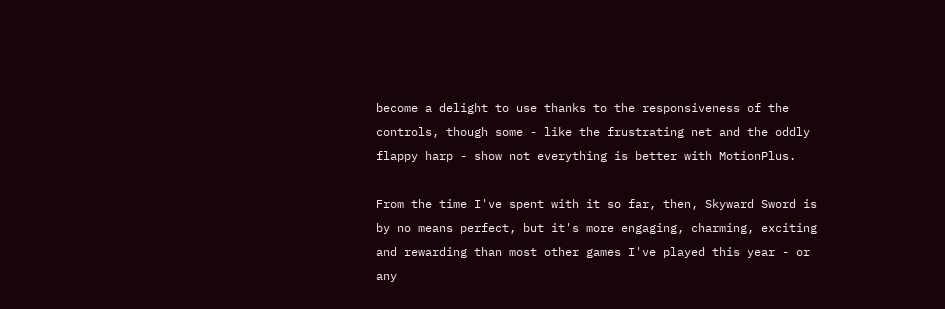become a delight to use thanks to the responsiveness of the controls, though some - like the frustrating net and the oddly flappy harp - show not everything is better with MotionPlus.

From the time I've spent with it so far, then, Skyward Sword is by no means perfect, but it's more engaging, charming, exciting and rewarding than most other games I've played this year - or any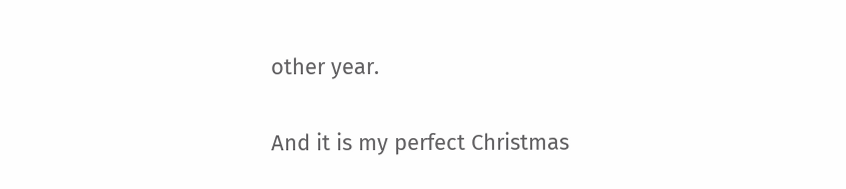other year.

And it is my perfect Christmas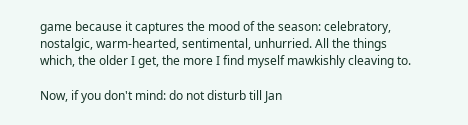game because it captures the mood of the season: celebratory, nostalgic, warm-hearted, sentimental, unhurried. All the things which, the older I get, the more I find myself mawkishly cleaving to.

Now, if you don't mind: do not disturb till Jan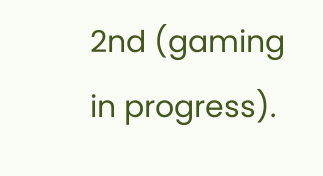2nd (gaming in progress).